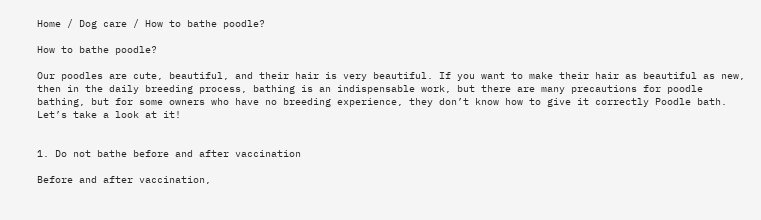Home / Dog care / How to bathe poodle?

How to bathe poodle?

Our poodles are cute, beautiful, and their hair is very beautiful. If you want to make their hair as beautiful as new, then in the daily breeding process, bathing is an indispensable work, but there are many precautions for poodle bathing, but for some owners who have no breeding experience, they don’t know how to give it correctly Poodle bath. Let’s take a look at it!


1. Do not bathe before and after vaccination

Before and after vaccination,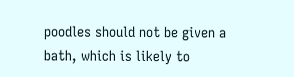poodles should not be given a bath, which is likely to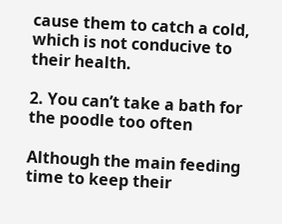cause them to catch a cold, which is not conducive to their health.

2. You can’t take a bath for the poodle too often

Although the main feeding time to keep their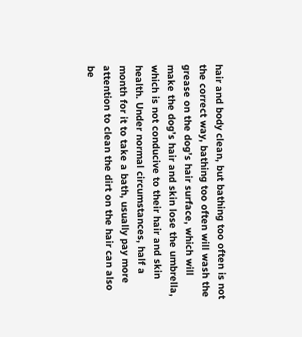hair and body clean, but bathing too often is not the correct way, bathing too often will wash the grease on the dog’s hair surface, which will make the dog’s hair and skin lose the umbrella, which is not conducive to their hair and skin health. Under normal circumstances, half a month for it to take a bath, usually pay more attention to clean the dirt on the hair can also be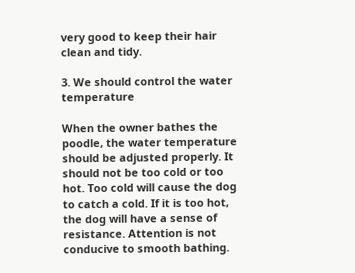very good to keep their hair clean and tidy.

3. We should control the water temperature

When the owner bathes the poodle, the water temperature should be adjusted properly. It should not be too cold or too hot. Too cold will cause the dog to catch a cold. If it is too hot, the dog will have a sense of resistance. Attention is not conducive to smooth bathing.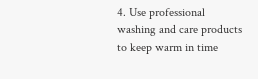4. Use professional washing and care products to keep warm in time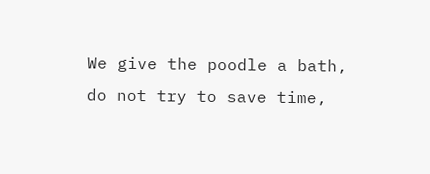We give the poodle a bath, do not try to save time,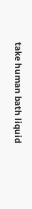take human bath liquid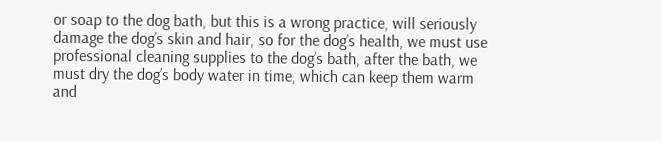or soap to the dog bath, but this is a wrong practice, will seriously damage the dog’s skin and hair, so for the dog’s health, we must use professional cleaning supplies to the dog’s bath, after the bath, we must dry the dog’s body water in time, which can keep them warm and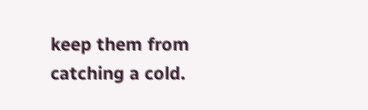keep them from catching a cold.